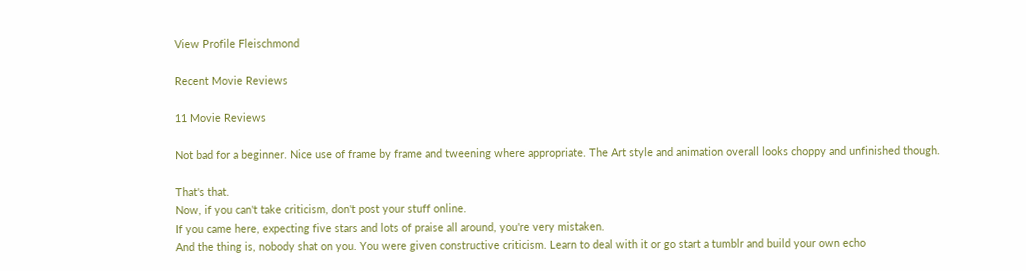View Profile Fleischmond

Recent Movie Reviews

11 Movie Reviews

Not bad for a beginner. Nice use of frame by frame and tweening where appropriate. The Art style and animation overall looks choppy and unfinished though.

That's that.
Now, if you can't take criticism, don't post your stuff online.
If you came here, expecting five stars and lots of praise all around, you're very mistaken.
And the thing is, nobody shat on you. You were given constructive criticism. Learn to deal with it or go start a tumblr and build your own echo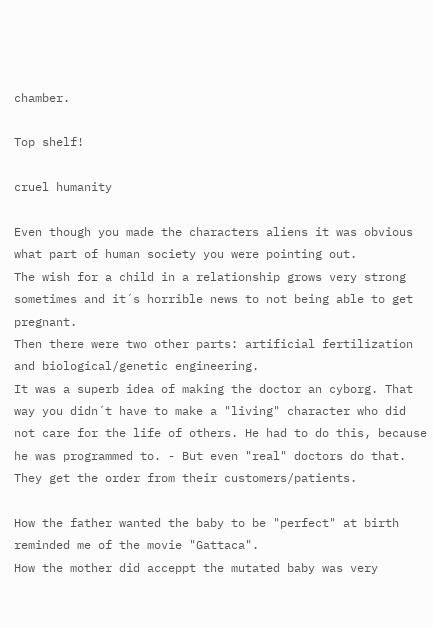chamber.

Top shelf!

cruel humanity

Even though you made the characters aliens it was obvious what part of human society you were pointing out.
The wish for a child in a relationship grows very strong sometimes and it´s horrible news to not being able to get pregnant.
Then there were two other parts: artificial fertilization and biological/genetic engineering.
It was a superb idea of making the doctor an cyborg. That way you didn´t have to make a "living" character who did not care for the life of others. He had to do this, because he was programmed to. - But even "real" doctors do that. They get the order from their customers/patients.

How the father wanted the baby to be "perfect" at birth reminded me of the movie "Gattaca".
How the mother did acceppt the mutated baby was very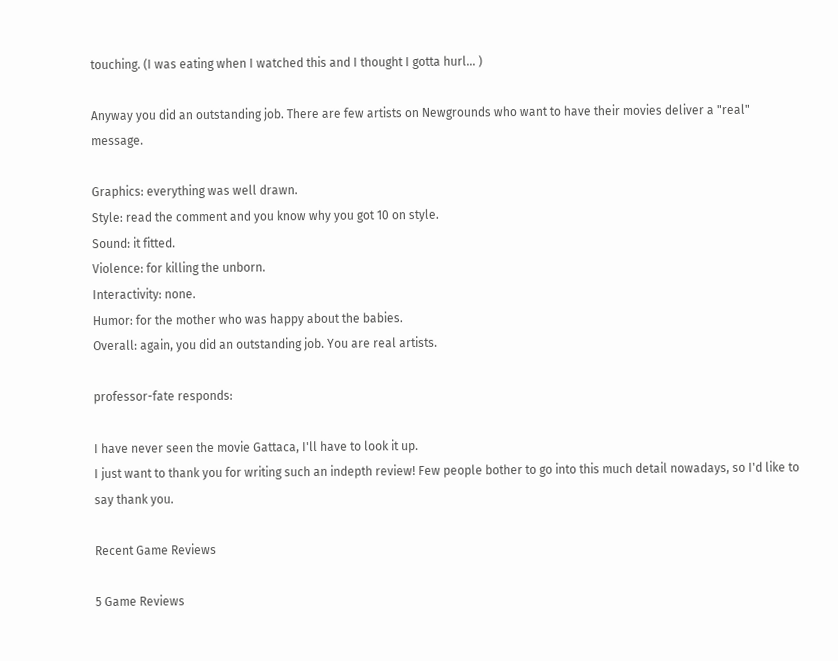touching. (I was eating when I watched this and I thought I gotta hurl... )

Anyway you did an outstanding job. There are few artists on Newgrounds who want to have their movies deliver a "real" message.

Graphics: everything was well drawn.
Style: read the comment and you know why you got 10 on style.
Sound: it fitted.
Violence: for killing the unborn.
Interactivity: none.
Humor: for the mother who was happy about the babies.
Overall: again, you did an outstanding job. You are real artists.

professor-fate responds:

I have never seen the movie Gattaca, I'll have to look it up.
I just want to thank you for writing such an indepth review! Few people bother to go into this much detail nowadays, so I'd like to say thank you.

Recent Game Reviews

5 Game Reviews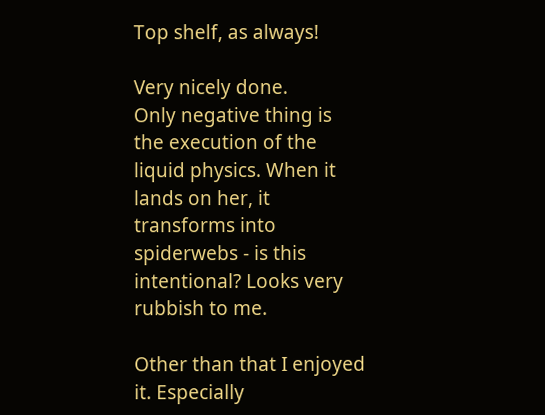Top shelf, as always!

Very nicely done.
Only negative thing is the execution of the liquid physics. When it lands on her, it transforms into spiderwebs - is this intentional? Looks very rubbish to me.

Other than that I enjoyed it. Especially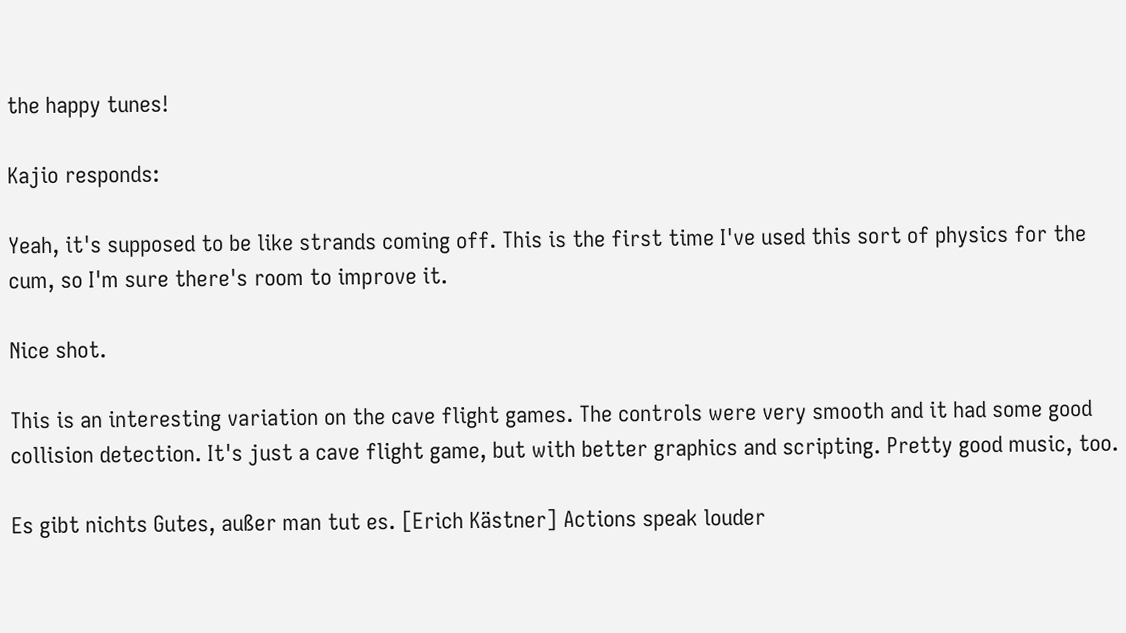the happy tunes!

Kajio responds:

Yeah, it's supposed to be like strands coming off. This is the first time I've used this sort of physics for the cum, so I'm sure there's room to improve it.

Nice shot.

This is an interesting variation on the cave flight games. The controls were very smooth and it had some good collision detection. It's just a cave flight game, but with better graphics and scripting. Pretty good music, too.

Es gibt nichts Gutes, außer man tut es. [Erich Kästner] Actions speak louder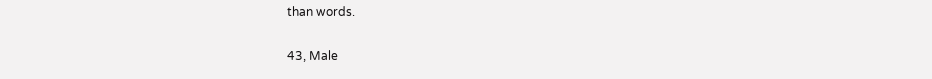than words.

43, Male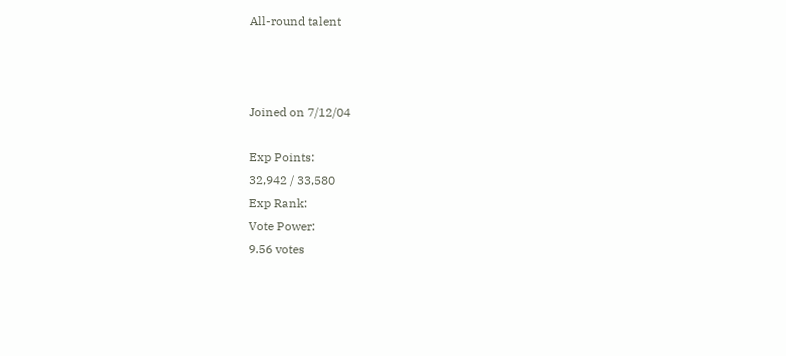All-round talent



Joined on 7/12/04

Exp Points:
32,942 / 33,580
Exp Rank:
Vote Power:
9.56 votes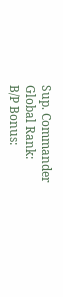Sup. Commander
Global Rank:
B/P Bonus: